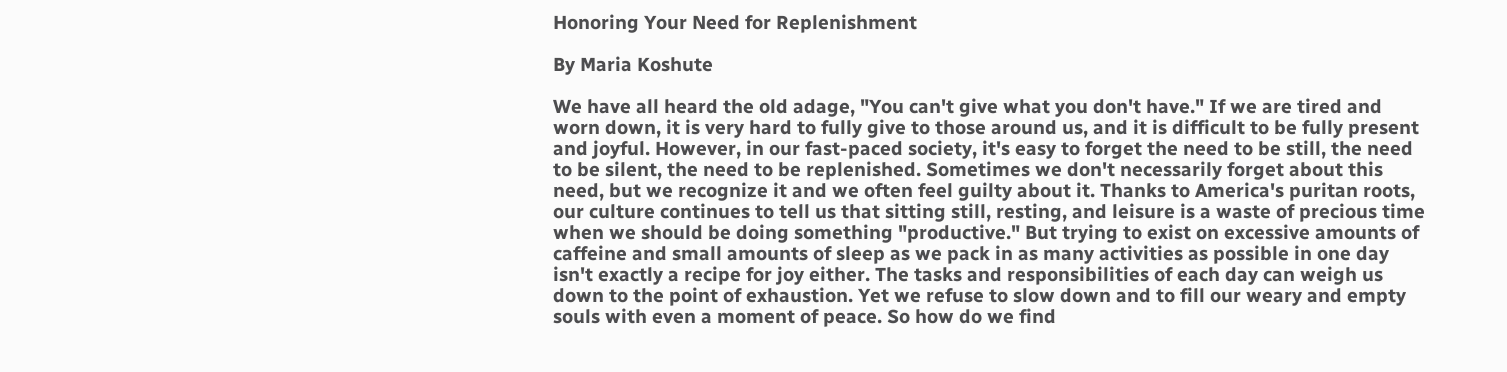Honoring Your Need for Replenishment

By Maria Koshute

We have all heard the old adage, "You can't give what you don't have." If we are tired and worn down, it is very hard to fully give to those around us, and it is difficult to be fully present and joyful. However, in our fast-paced society, it's easy to forget the need to be still, the need to be silent, the need to be replenished. Sometimes we don't necessarily forget about this need, but we recognize it and we often feel guilty about it. Thanks to America's puritan roots, our culture continues to tell us that sitting still, resting, and leisure is a waste of precious time when we should be doing something "productive." But trying to exist on excessive amounts of caffeine and small amounts of sleep as we pack in as many activities as possible in one day isn't exactly a recipe for joy either. The tasks and responsibilities of each day can weigh us down to the point of exhaustion. Yet we refuse to slow down and to fill our weary and empty souls with even a moment of peace. So how do we find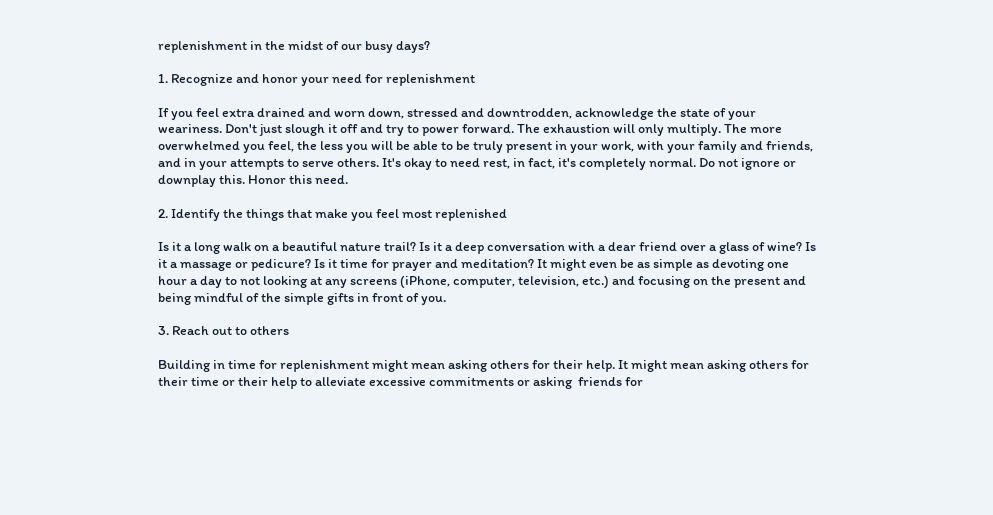replenishment in the midst of our busy days?

1. Recognize and honor your need for replenishment

If you feel extra drained and worn down, stressed and downtrodden, acknowledge the state of your weariness. Don't just slough it off and try to power forward. The exhaustion will only multiply. The more overwhelmed you feel, the less you will be able to be truly present in your work, with your family and friends, and in your attempts to serve others. It's okay to need rest, in fact, it's completely normal. Do not ignore or downplay this. Honor this need.

2. Identify the things that make you feel most replenished

Is it a long walk on a beautiful nature trail? Is it a deep conversation with a dear friend over a glass of wine? Is it a massage or pedicure? Is it time for prayer and meditation? It might even be as simple as devoting one hour a day to not looking at any screens (iPhone, computer, television, etc.) and focusing on the present and being mindful of the simple gifts in front of you.

3. Reach out to others

Building in time for replenishment might mean asking others for their help. It might mean asking others for their time or their help to alleviate excessive commitments or asking  friends for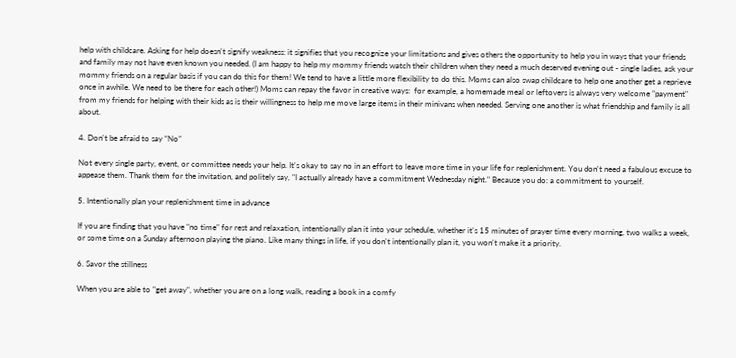help with childcare. Asking for help doesn't signify weakness: it signifies that you recognize your limitations and gives others the opportunity to help you in ways that your friends and family may not have even known you needed. (I am happy to help my mommy friends watch their children when they need a much deserved evening out - single ladies, ask your mommy friends on a regular basis if you can do this for them! We tend to have a little more flexibility to do this. Moms can also swap childcare to help one another get a reprieve once in awhile. We need to be there for each other!) Moms can repay the favor in creative ways:  for example, a homemade meal or leftovers is always very welcome "payment" from my friends for helping with their kids as is their willingness to help me move large items in their minivans when needed. Serving one another is what friendship and family is all about.

4. Don't be afraid to say “No”

Not every single party, event, or committee needs your help. It's okay to say no in an effort to leave more time in your life for replenishment. You don't need a fabulous excuse to appease them. Thank them for the invitation, and politely say, "I actually already have a commitment Wednesday night." Because you do: a commitment to yourself.

5. Intentionally plan your replenishment time in advance

If you are finding that you have "no time" for rest and relaxation, intentionally plan it into your schedule, whether it's 15 minutes of prayer time every morning, two walks a week, or some time on a Sunday afternoon playing the piano. Like many things in life, if you don't intentionally plan it, you won't make it a priority.

6. Savor the stillness

When you are able to "get away", whether you are on a long walk, reading a book in a comfy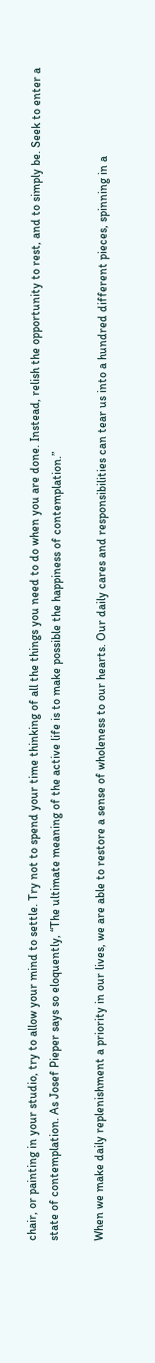chair, or painting in your studio, try to allow your mind to settle. Try not to spend your time thinking of all the things you need to do when you are done. Instead, relish the opportunity to rest, and to simply be. Seek to enter a state of contemplation. As Josef Pieper says so eloquently, “The ultimate meaning of the active life is to make possible the happiness of contemplation.”

When we make daily replenishment a priority in our lives, we are able to restore a sense of wholeness to our hearts. Our daily cares and responsibilities can tear us into a hundred different pieces, spinning in a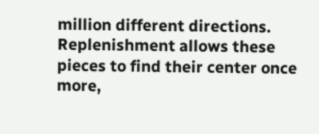million different directions. Replenishment allows these pieces to find their center once more,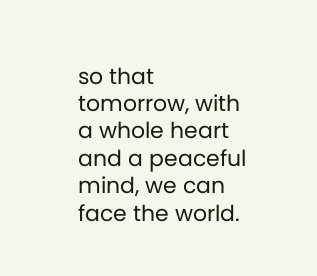so that tomorrow, with a whole heart and a peaceful mind, we can face the world.